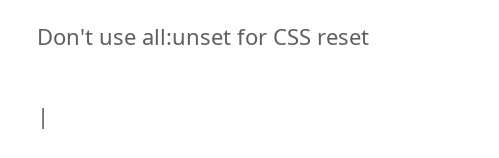Don't use all:unset for CSS reset

|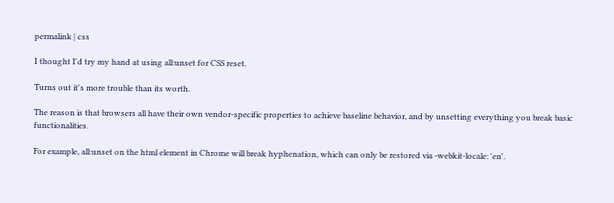permalink | css

I thought I'd try my hand at using all:unset for CSS reset.

Turns out it's more trouble than its worth.

The reason is that browsers all have their own vendor-specific properties to achieve baseline behavior, and by unsetting everything you break basic functionalities.

For example, all:unset on the html element in Chrome will break hyphenation, which can only be restored via -webkit-locale: 'en'.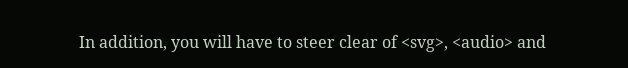In addition, you will have to steer clear of <svg>, <audio> and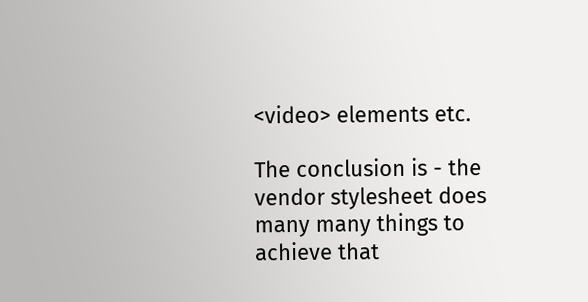<video> elements etc.

The conclusion is - the vendor stylesheet does many many things to achieve that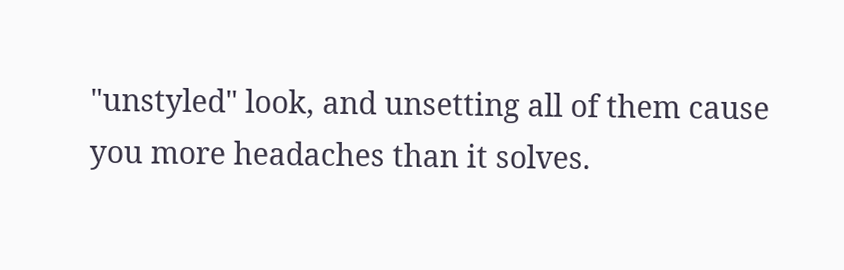"unstyled" look, and unsetting all of them cause you more headaches than it solves.